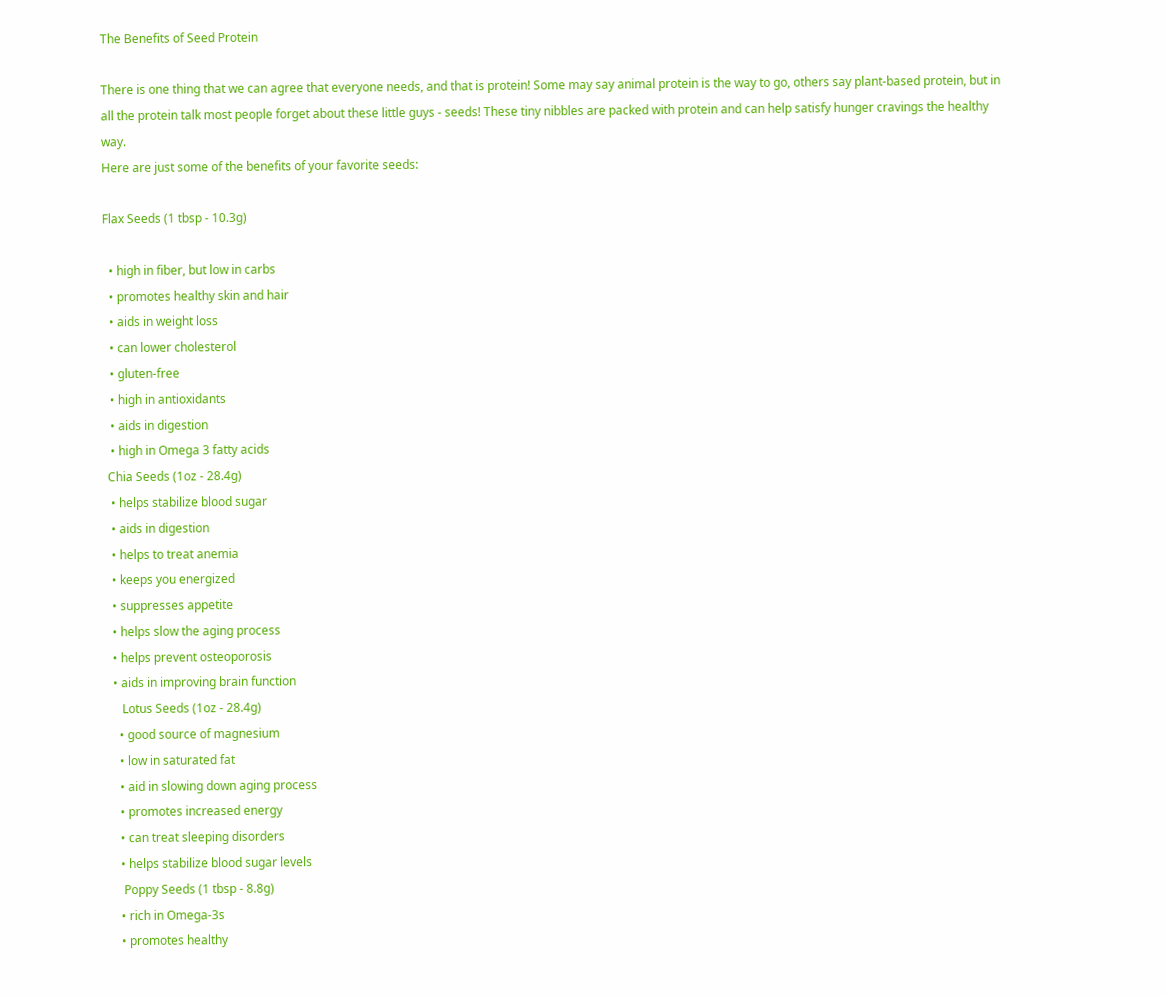The Benefits of Seed Protein

There is one thing that we can agree that everyone needs, and that is protein! Some may say animal protein is the way to go, others say plant-based protein, but in all the protein talk most people forget about these little guys - seeds! These tiny nibbles are packed with protein and can help satisfy hunger cravings the healthy way.
Here are just some of the benefits of your favorite seeds:

Flax Seeds (1 tbsp - 10.3g)

  • high in fiber, but low in carbs
  • promotes healthy skin and hair
  • aids in weight loss
  • can lower cholesterol
  • gluten-free
  • high in antioxidants
  • aids in digestion
  • high in Omega 3 fatty acids
 Chia Seeds (1oz - 28.4g)
  • helps stabilize blood sugar
  • aids in digestion
  • helps to treat anemia
  • keeps you energized
  • suppresses appetite
  • helps slow the aging process
  • helps prevent osteoporosis
  • aids in improving brain function
     Lotus Seeds (1oz - 28.4g)
    • good source of magnesium
    • low in saturated fat
    • aid in slowing down aging process
    • promotes increased energy
    • can treat sleeping disorders
    • helps stabilize blood sugar levels
     Poppy Seeds (1 tbsp - 8.8g)
    • rich in Omega-3s
    • promotes healthy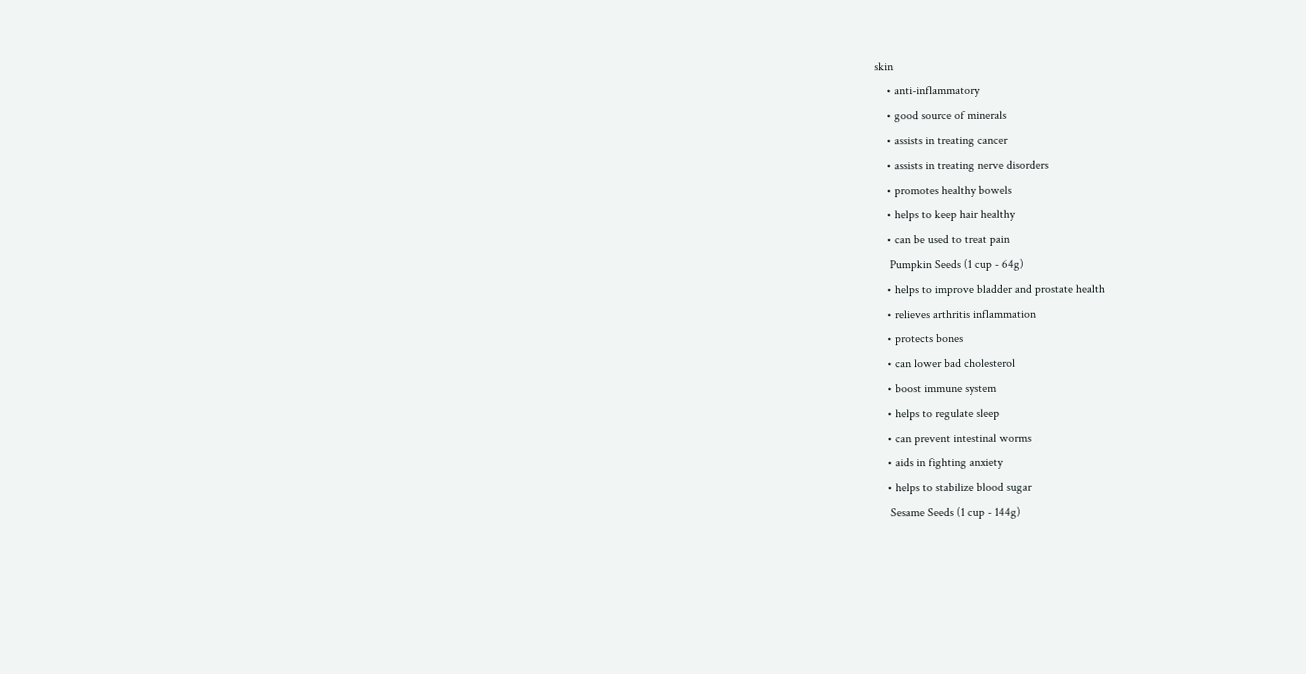skin
    • anti-inflammatory
    • good source of minerals
    • assists in treating cancer
    • assists in treating nerve disorders
    • promotes healthy bowels
    • helps to keep hair healthy
    • can be used to treat pain
     Pumpkin Seeds (1 cup - 64g)
    • helps to improve bladder and prostate health
    • relieves arthritis inflammation
    • protects bones
    • can lower bad cholesterol
    • boost immune system
    • helps to regulate sleep
    • can prevent intestinal worms
    • aids in fighting anxiety
    • helps to stabilize blood sugar
     Sesame Seeds (1 cup - 144g)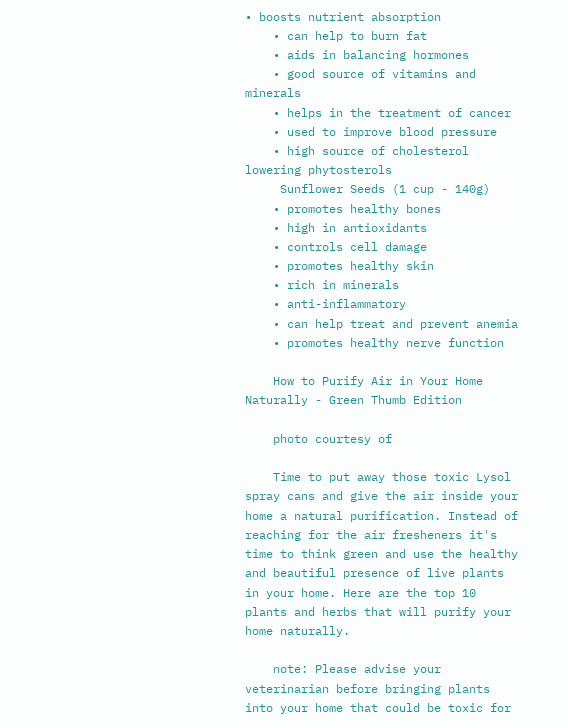• boosts nutrient absorption
    • can help to burn fat
    • aids in balancing hormones
    • good source of vitamins and minerals
    • helps in the treatment of cancer
    • used to improve blood pressure
    • high source of cholesterol lowering phytosterols
     Sunflower Seeds (1 cup - 140g)
    • promotes healthy bones
    • high in antioxidants
    • controls cell damage
    • promotes healthy skin
    • rich in minerals
    • anti-inflammatory
    • can help treat and prevent anemia
    • promotes healthy nerve function

    How to Purify Air in Your Home Naturally - Green Thumb Edition

    photo courtesy of

    Time to put away those toxic Lysol spray cans and give the air inside your home a natural purification. Instead of reaching for the air fresheners it's time to think green and use the healthy and beautiful presence of live plants in your home. Here are the top 10 plants and herbs that will purify your home naturally.

    note: Please advise your veterinarian before bringing plants into your home that could be toxic for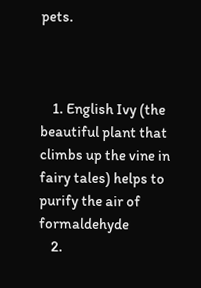pets.



    1. English Ivy (the beautiful plant that climbs up the vine in fairy tales) helps to purify the air of formaldehyde
    2.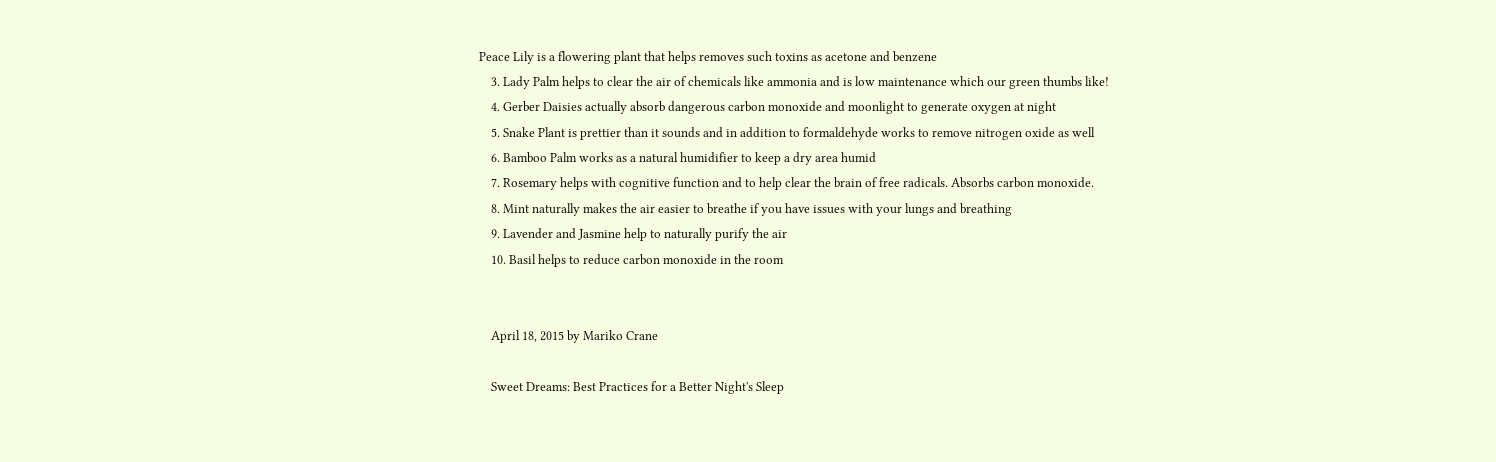Peace Lily is a flowering plant that helps removes such toxins as acetone and benzene
    3. Lady Palm helps to clear the air of chemicals like ammonia and is low maintenance which our green thumbs like!
    4. Gerber Daisies actually absorb dangerous carbon monoxide and moonlight to generate oxygen at night
    5. Snake Plant is prettier than it sounds and in addition to formaldehyde works to remove nitrogen oxide as well
    6. Bamboo Palm works as a natural humidifier to keep a dry area humid
    7. Rosemary helps with cognitive function and to help clear the brain of free radicals. Absorbs carbon monoxide.
    8. Mint naturally makes the air easier to breathe if you have issues with your lungs and breathing
    9. Lavender and Jasmine help to naturally purify the air
    10. Basil helps to reduce carbon monoxide in the room


    April 18, 2015 by Mariko Crane

    Sweet Dreams: Best Practices for a Better Night's Sleep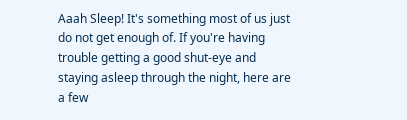Aaah Sleep! It's something most of us just do not get enough of. If you're having trouble getting a good shut-eye and staying asleep through the night, here are a few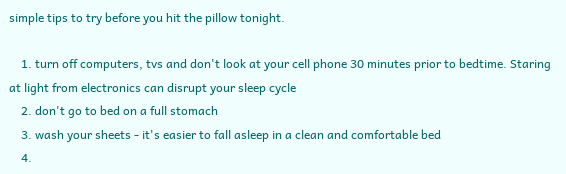simple tips to try before you hit the pillow tonight.

    1. turn off computers, tvs and don't look at your cell phone 30 minutes prior to bedtime. Staring at light from electronics can disrupt your sleep cycle
    2. don't go to bed on a full stomach
    3. wash your sheets - it's easier to fall asleep in a clean and comfortable bed
    4.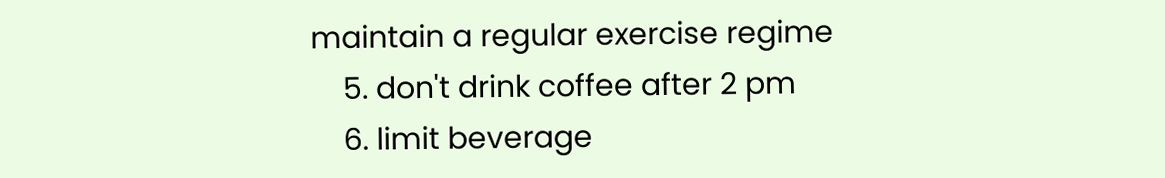maintain a regular exercise regime
    5. don't drink coffee after 2 pm
    6. limit beverage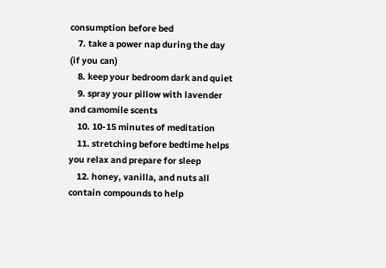consumption before bed
    7. take a power nap during the day (if you can)
    8. keep your bedroom dark and quiet
    9. spray your pillow with lavender and camomile scents
    10. 10-15 minutes of meditation
    11. stretching before bedtime helps you relax and prepare for sleep
    12. honey, vanilla, and nuts all contain compounds to help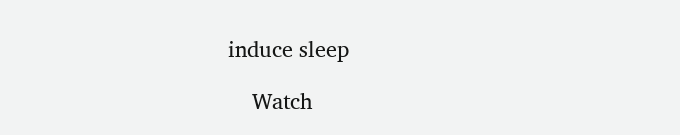induce sleep

    Watch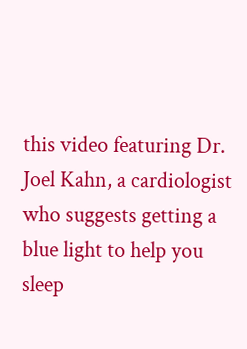this video featuring Dr. Joel Kahn, a cardiologist who suggests getting a blue light to help you sleep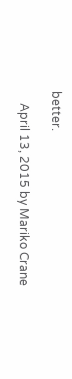better.

    April 13, 2015 by Mariko Crane